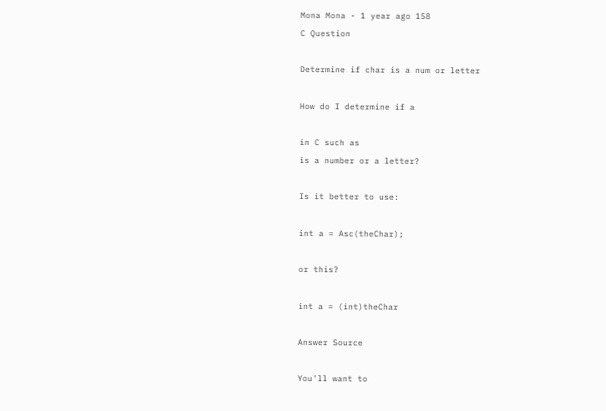Mona Mona - 1 year ago 158
C Question

Determine if char is a num or letter

How do I determine if a

in C such as
is a number or a letter?

Is it better to use:

int a = Asc(theChar);

or this?

int a = (int)theChar

Answer Source

You'll want to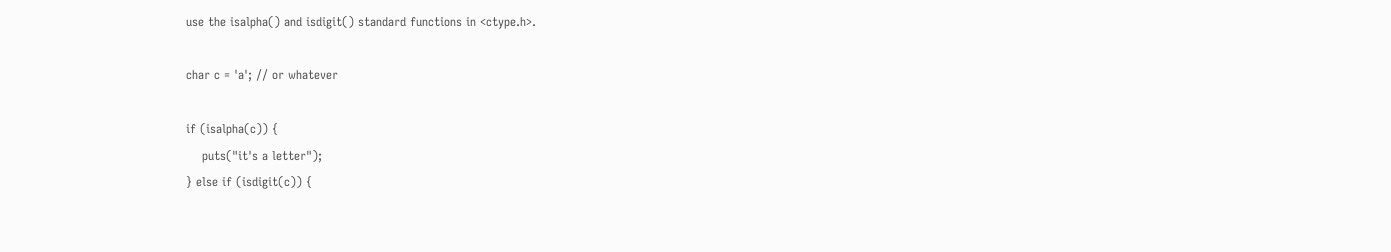use the isalpha() and isdigit() standard functions in <ctype.h>.

char c = 'a'; // or whatever

if (isalpha(c)) {
    puts("it's a letter");
} else if (isdigit(c)) {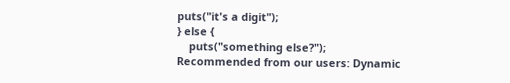puts("it's a digit");
} else {
    puts("something else?");
Recommended from our users: Dynamic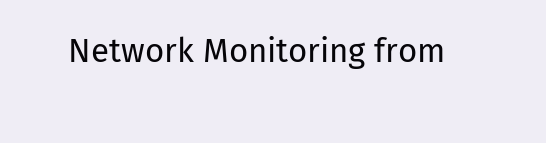Network Monitoring from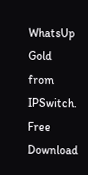WhatsUp Gold from IPSwitch. Free Download